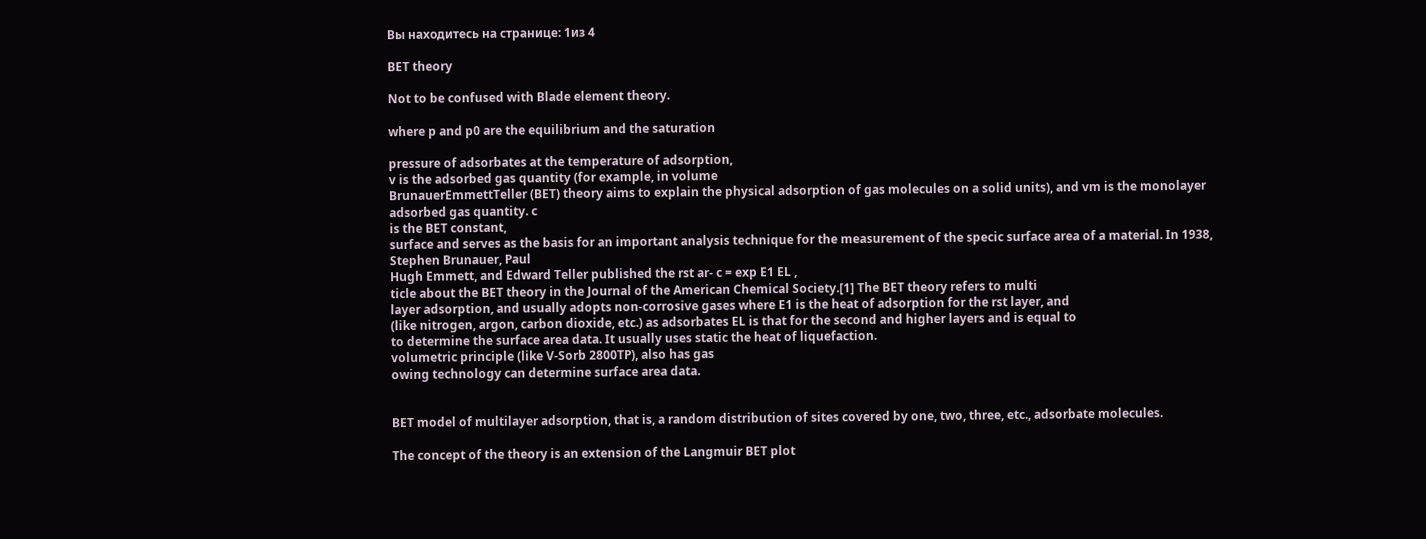Вы находитесь на странице: 1из 4

BET theory

Not to be confused with Blade element theory.

where p and p0 are the equilibrium and the saturation

pressure of adsorbates at the temperature of adsorption,
v is the adsorbed gas quantity (for example, in volume
BrunauerEmmettTeller (BET) theory aims to explain the physical adsorption of gas molecules on a solid units), and vm is the monolayer adsorbed gas quantity. c
is the BET constant,
surface and serves as the basis for an important analysis technique for the measurement of the specic surface area of a material. In 1938, Stephen Brunauer, Paul
Hugh Emmett, and Edward Teller published the rst ar- c = exp E1 EL ,
ticle about the BET theory in the Journal of the American Chemical Society.[1] The BET theory refers to multi
layer adsorption, and usually adopts non-corrosive gases where E1 is the heat of adsorption for the rst layer, and
(like nitrogen, argon, carbon dioxide, etc.) as adsorbates EL is that for the second and higher layers and is equal to
to determine the surface area data. It usually uses static the heat of liquefaction.
volumetric principle (like V-Sorb 2800TP), also has gas
owing technology can determine surface area data.


BET model of multilayer adsorption, that is, a random distribution of sites covered by one, two, three, etc., adsorbate molecules.

The concept of the theory is an extension of the Langmuir BET plot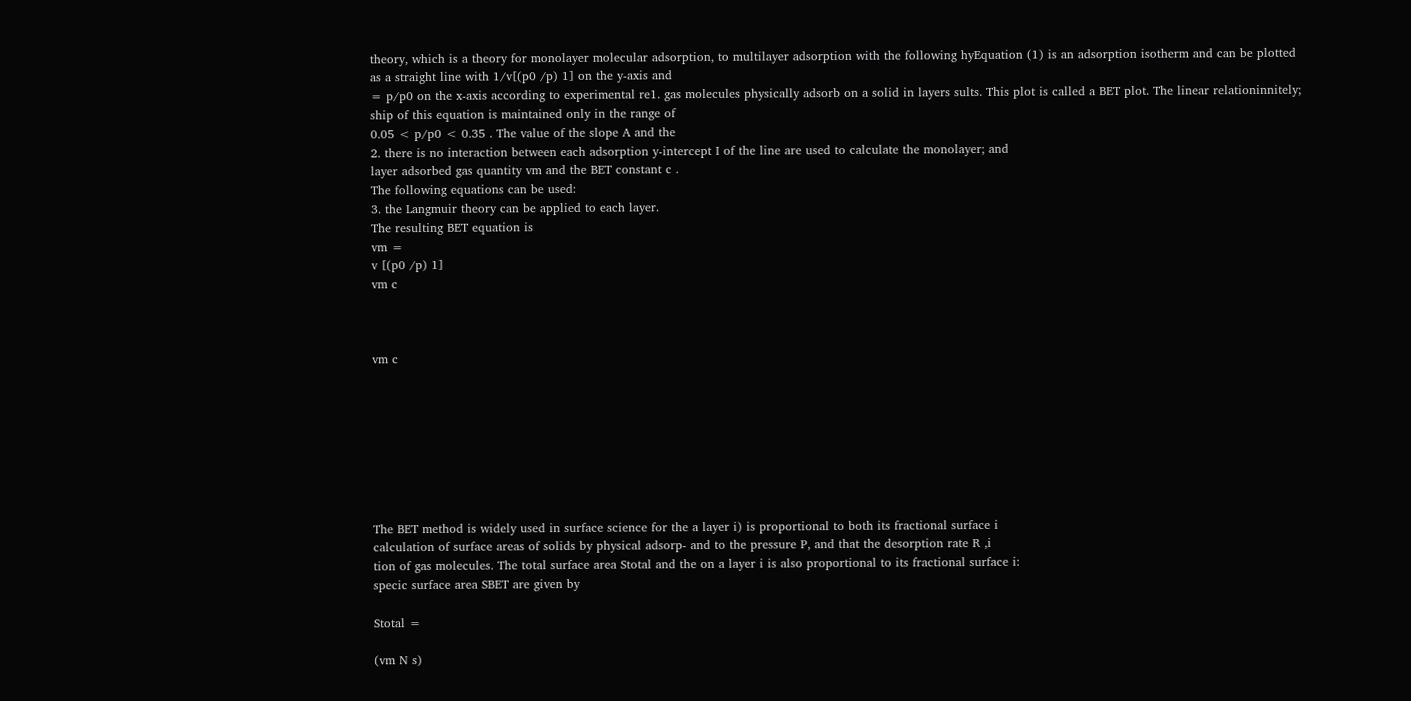theory, which is a theory for monolayer molecular adsorption, to multilayer adsorption with the following hyEquation (1) is an adsorption isotherm and can be plotted
as a straight line with 1/v[(p0 /p) 1] on the y-axis and
= p/p0 on the x-axis according to experimental re1. gas molecules physically adsorb on a solid in layers sults. This plot is called a BET plot. The linear relationinnitely;
ship of this equation is maintained only in the range of
0.05 < p/p0 < 0.35 . The value of the slope A and the
2. there is no interaction between each adsorption y-intercept I of the line are used to calculate the monolayer; and
layer adsorbed gas quantity vm and the BET constant c .
The following equations can be used:
3. the Langmuir theory can be applied to each layer.
The resulting BET equation is
vm =
v [(p0 /p) 1]
vm c



vm c








The BET method is widely used in surface science for the a layer i) is proportional to both its fractional surface i
calculation of surface areas of solids by physical adsorp- and to the pressure P, and that the desorption rate R ,i
tion of gas molecules. The total surface area Stotal and the on a layer i is also proportional to its fractional surface i:
specic surface area SBET are given by

Stotal =

(vm N s)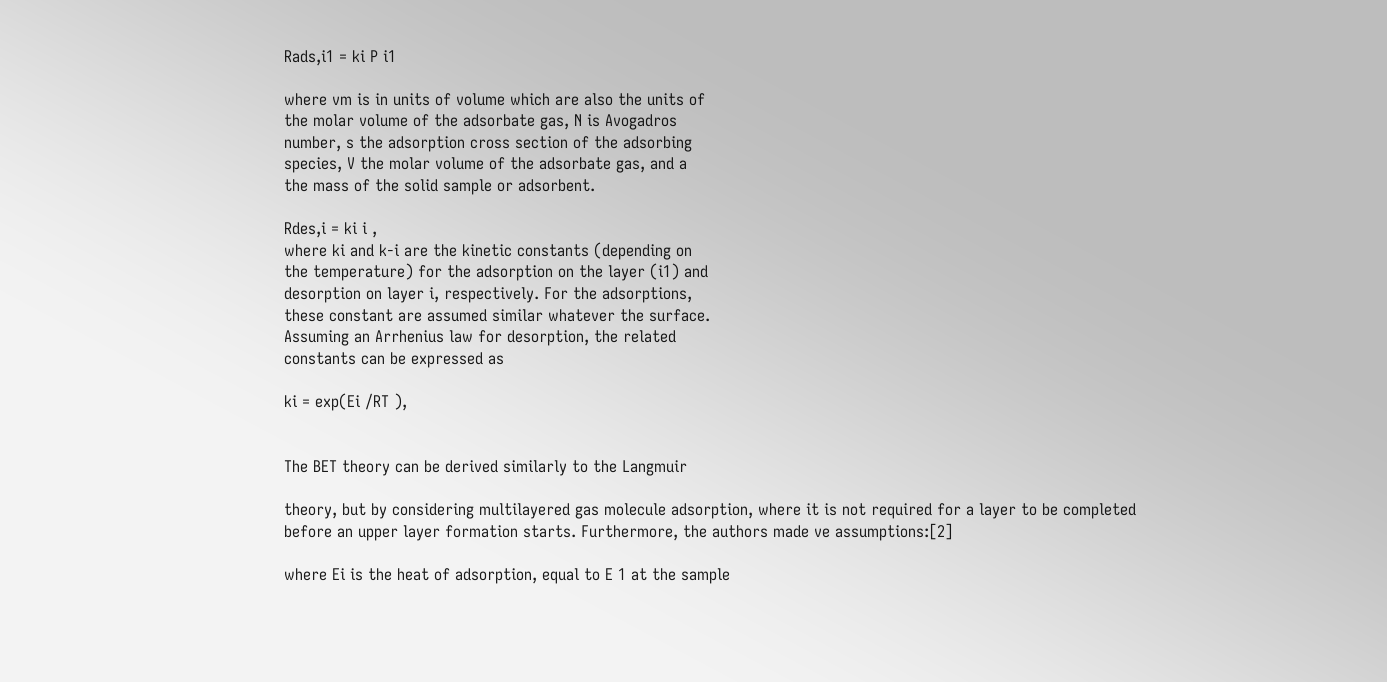Rads,i1 = ki P i1

where vm is in units of volume which are also the units of
the molar volume of the adsorbate gas, N is Avogadros
number, s the adsorption cross section of the adsorbing
species, V the molar volume of the adsorbate gas, and a
the mass of the solid sample or adsorbent.

Rdes,i = ki i ,
where ki and k-i are the kinetic constants (depending on
the temperature) for the adsorption on the layer (i1) and
desorption on layer i, respectively. For the adsorptions,
these constant are assumed similar whatever the surface.
Assuming an Arrhenius law for desorption, the related
constants can be expressed as

ki = exp(Ei /RT ),


The BET theory can be derived similarly to the Langmuir

theory, but by considering multilayered gas molecule adsorption, where it is not required for a layer to be completed before an upper layer formation starts. Furthermore, the authors made ve assumptions:[2]

where Ei is the heat of adsorption, equal to E 1 at the sample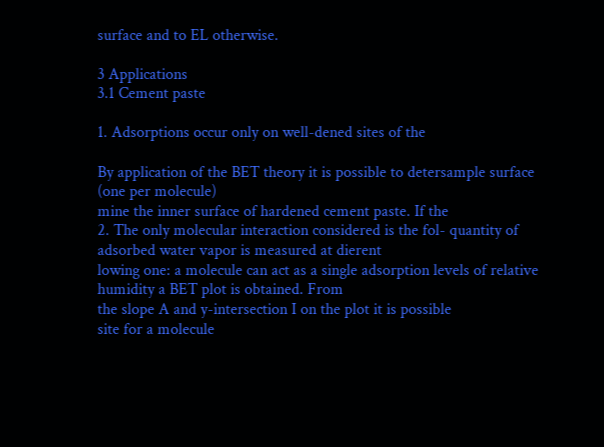surface and to EL otherwise.

3 Applications
3.1 Cement paste

1. Adsorptions occur only on well-dened sites of the

By application of the BET theory it is possible to detersample surface (one per molecule)
mine the inner surface of hardened cement paste. If the
2. The only molecular interaction considered is the fol- quantity of adsorbed water vapor is measured at dierent
lowing one: a molecule can act as a single adsorption levels of relative humidity a BET plot is obtained. From
the slope A and y-intersection I on the plot it is possible
site for a molecule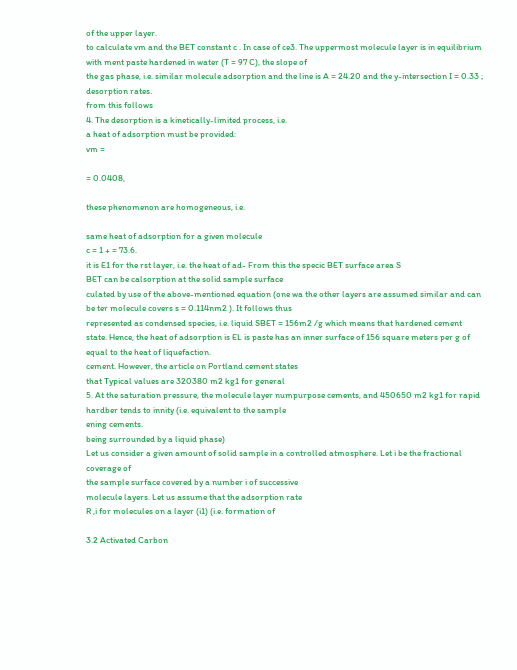of the upper layer.
to calculate vm and the BET constant c . In case of ce3. The uppermost molecule layer is in equilibrium with ment paste hardened in water (T = 97 C), the slope of
the gas phase, i.e. similar molecule adsorption and the line is A = 24.20 and the y-intersection I = 0.33 ;
desorption rates.
from this follows
4. The desorption is a kinetically-limited process, i.e.
a heat of adsorption must be provided:
vm =

= 0.0408,

these phenomenon are homogeneous, i.e.

same heat of adsorption for a given molecule
c = 1 + = 73.6.
it is E1 for the rst layer, i.e. the heat of ad- From this the specic BET surface area S
BET can be calsorption at the solid sample surface
culated by use of the above-mentioned equation (one wa the other layers are assumed similar and can be ter molecule covers s = 0.114nm2 ). It follows thus
represented as condensed species, i.e. liquid SBET = 156m2 /g which means that hardened cement
state. Hence, the heat of adsorption is EL is paste has an inner surface of 156 square meters per g of
equal to the heat of liquefaction.
cement. However, the article on Portland cement states
that Typical values are 320380 m2 kg1 for general
5. At the saturation pressure, the molecule layer numpurpose cements, and 450650 m2 kg1 for rapid hardber tends to innity (i.e. equivalent to the sample
ening cements.
being surrounded by a liquid phase)
Let us consider a given amount of solid sample in a controlled atmosphere. Let i be the fractional coverage of
the sample surface covered by a number i of successive
molecule layers. Let us assume that the adsorption rate
R ,i for molecules on a layer (i1) (i.e. formation of

3.2 Activated Carbon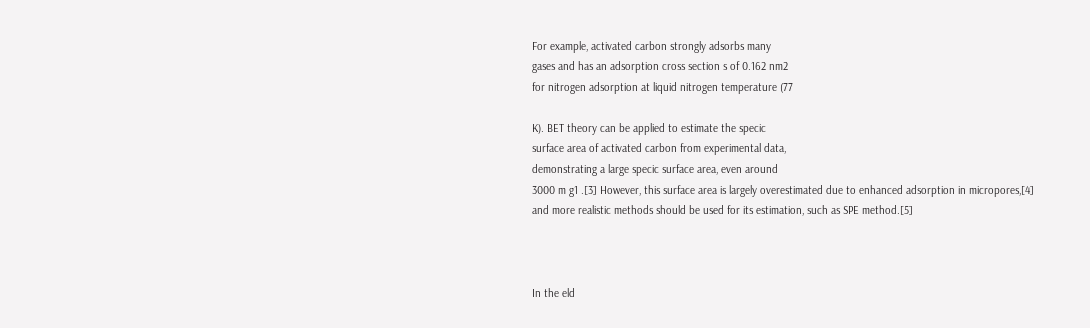For example, activated carbon strongly adsorbs many
gases and has an adsorption cross section s of 0.162 nm2
for nitrogen adsorption at liquid nitrogen temperature (77

K). BET theory can be applied to estimate the specic
surface area of activated carbon from experimental data,
demonstrating a large specic surface area, even around
3000 m g1 .[3] However, this surface area is largely overestimated due to enhanced adsorption in micropores,[4]
and more realistic methods should be used for its estimation, such as SPE method.[5]



In the eld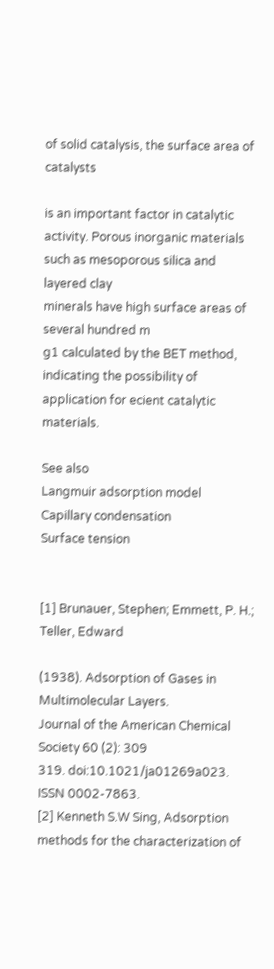of solid catalysis, the surface area of catalysts

is an important factor in catalytic activity. Porous inorganic materials such as mesoporous silica and layered clay
minerals have high surface areas of several hundred m
g1 calculated by the BET method, indicating the possibility of application for ecient catalytic materials.

See also
Langmuir adsorption model
Capillary condensation
Surface tension


[1] Brunauer, Stephen; Emmett, P. H.; Teller, Edward

(1938). Adsorption of Gases in Multimolecular Layers.
Journal of the American Chemical Society 60 (2): 309
319. doi:10.1021/ja01269a023. ISSN 0002-7863.
[2] Kenneth S.W Sing, Adsorption methods for the characterization of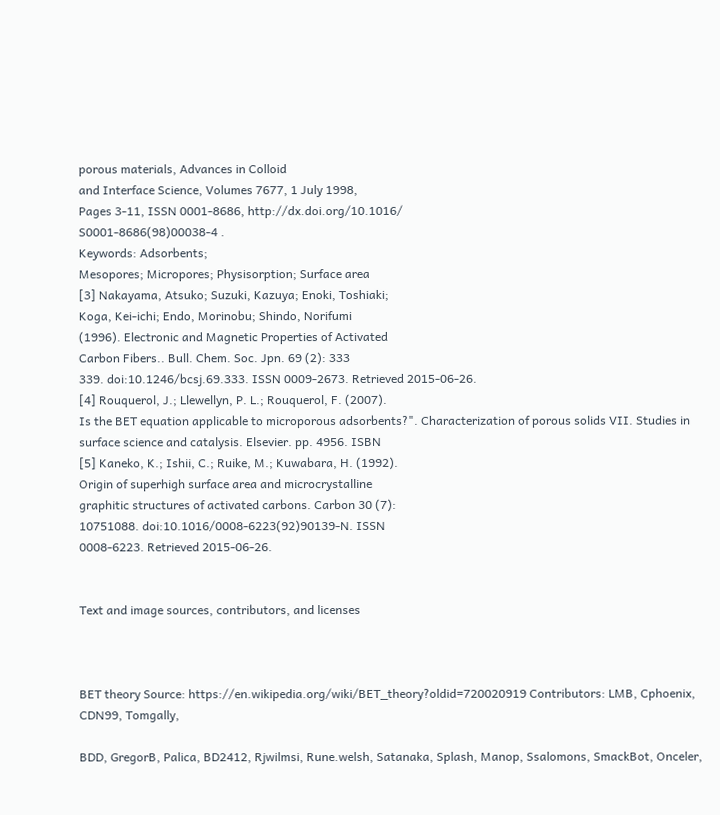porous materials, Advances in Colloid
and Interface Science, Volumes 7677, 1 July 1998,
Pages 3-11, ISSN 0001-8686, http://dx.doi.org/10.1016/
S0001-8686(98)00038-4 .
Keywords: Adsorbents;
Mesopores; Micropores; Physisorption; Surface area
[3] Nakayama, Atsuko; Suzuki, Kazuya; Enoki, Toshiaki;
Koga, Kei-ichi; Endo, Morinobu; Shindo, Norifumi
(1996). Electronic and Magnetic Properties of Activated
Carbon Fibers.. Bull. Chem. Soc. Jpn. 69 (2): 333
339. doi:10.1246/bcsj.69.333. ISSN 0009-2673. Retrieved 2015-06-26.
[4] Rouquerol, J.; Llewellyn, P. L.; Rouquerol, F. (2007).
Is the BET equation applicable to microporous adsorbents?". Characterization of porous solids VII. Studies in
surface science and catalysis. Elsevier. pp. 4956. ISBN
[5] Kaneko, K.; Ishii, C.; Ruike, M.; Kuwabara, H. (1992).
Origin of superhigh surface area and microcrystalline
graphitic structures of activated carbons. Carbon 30 (7):
10751088. doi:10.1016/0008-6223(92)90139-N. ISSN
0008-6223. Retrieved 2015-06-26.


Text and image sources, contributors, and licenses



BET theory Source: https://en.wikipedia.org/wiki/BET_theory?oldid=720020919 Contributors: LMB, Cphoenix, CDN99, Tomgally,

BDD, GregorB, Palica, BD2412, Rjwilmsi, Rune.welsh, Satanaka, Splash, Manop, Ssalomons, SmackBot, Onceler,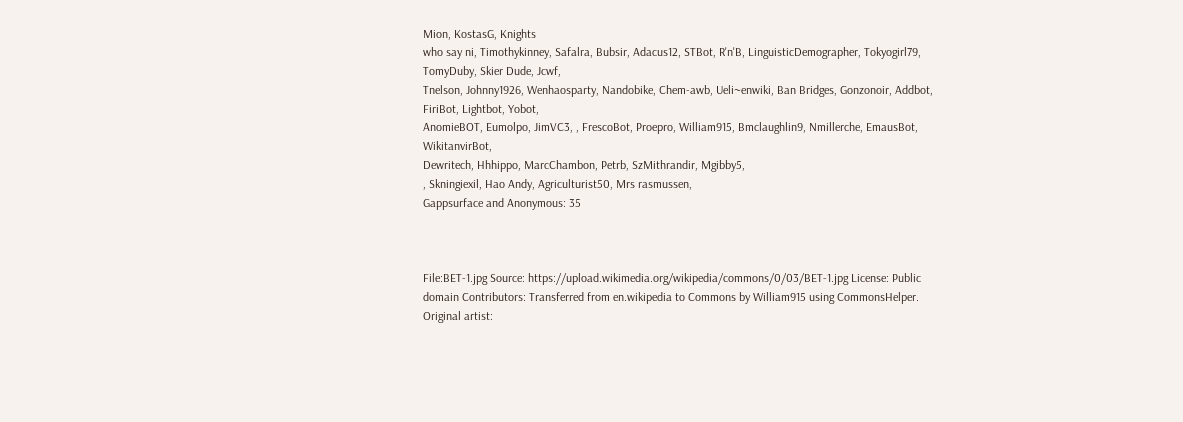Mion, KostasG, Knights
who say ni, Timothykinney, Safalra, Bubsir, Adacus12, STBot, R'n'B, LinguisticDemographer, Tokyogirl79, TomyDuby, Skier Dude, Jcwf,
Tnelson, Johnny1926, Wenhaosparty, Nandobike, Chem-awb, Ueli~enwiki, Ban Bridges, Gonzonoir, Addbot, FiriBot, Lightbot, Yobot,
AnomieBOT, Eumolpo, JimVC3, , FrescoBot, Proepro, William915, Bmclaughlin9, Nmillerche, EmausBot, WikitanvirBot,
Dewritech, Hhhippo, MarcChambon, Petrb, SzMithrandir, Mgibby5,
, Skningiexil, Hao Andy, Agriculturist50, Mrs rasmussen,
Gappsurface and Anonymous: 35



File:BET-1.jpg Source: https://upload.wikimedia.org/wikipedia/commons/0/03/BET-1.jpg License: Public domain Contributors: Transferred from en.wikipedia to Commons by William915 using CommonsHelper. Original artist: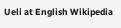Ueli at English Wikipedia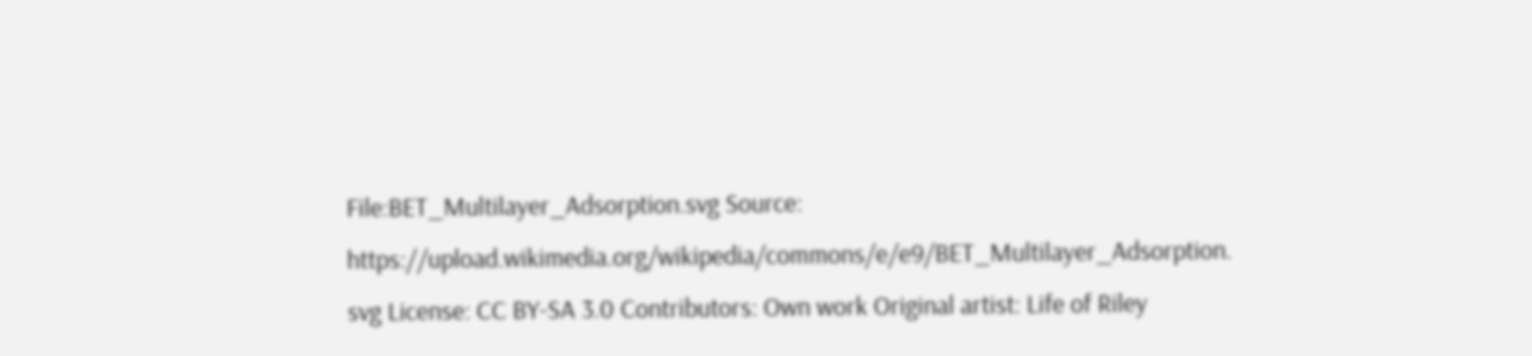File:BET_Multilayer_Adsorption.svg Source: https://upload.wikimedia.org/wikipedia/commons/e/e9/BET_Multilayer_Adsorption.
svg License: CC BY-SA 3.0 Contributors: Own work Original artist: Life of Riley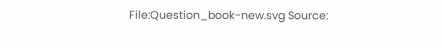File:Question_book-new.svg Source: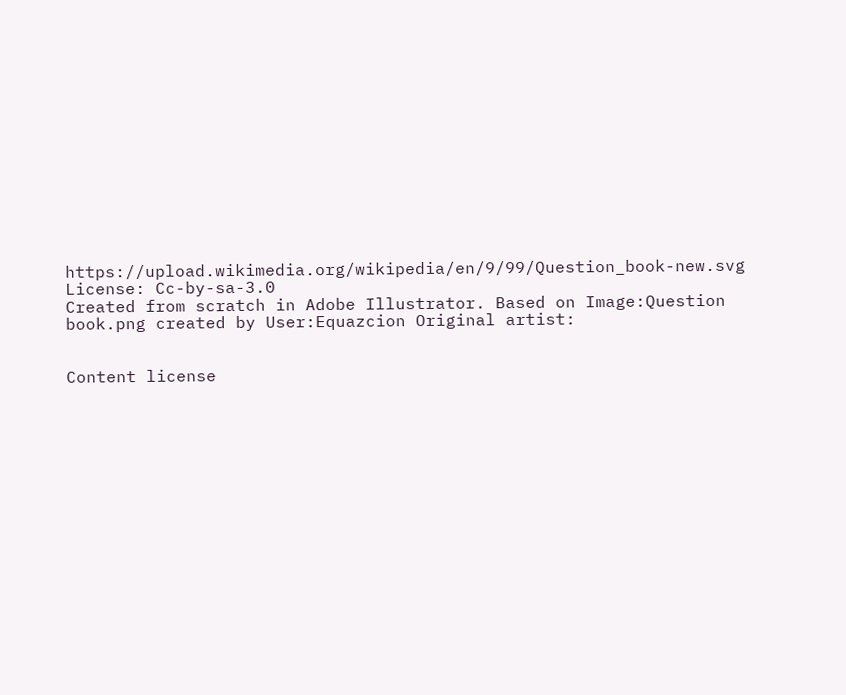https://upload.wikimedia.org/wikipedia/en/9/99/Question_book-new.svg License: Cc-by-sa-3.0
Created from scratch in Adobe Illustrator. Based on Image:Question book.png created by User:Equazcion Original artist:


Content license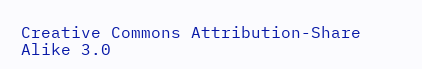Creative Commons Attribution-Share Alike 3.0